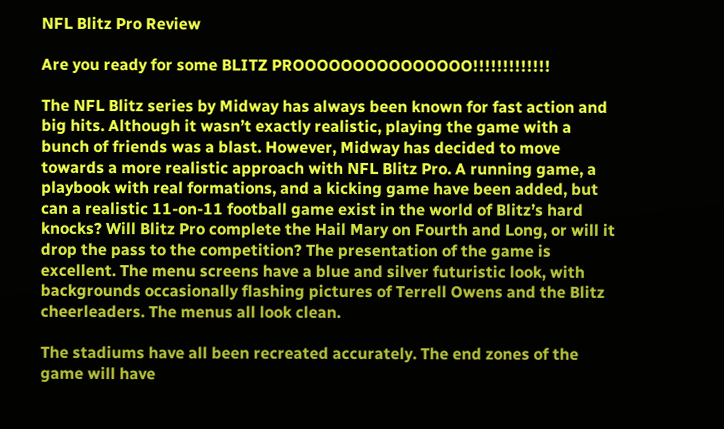NFL Blitz Pro Review

Are you ready for some BLITZ PROOOOOOOOOOOOOOO!!!!!!!!!!!!!

The NFL Blitz series by Midway has always been known for fast action and big hits. Although it wasn’t exactly realistic, playing the game with a bunch of friends was a blast. However, Midway has decided to move towards a more realistic approach with NFL Blitz Pro. A running game, a playbook with real formations, and a kicking game have been added, but can a realistic 11-on-11 football game exist in the world of Blitz’s hard knocks? Will Blitz Pro complete the Hail Mary on Fourth and Long, or will it drop the pass to the competition? The presentation of the game is excellent. The menu screens have a blue and silver futuristic look, with backgrounds occasionally flashing pictures of Terrell Owens and the Blitz cheerleaders. The menus all look clean.

The stadiums have all been recreated accurately. The end zones of the game will have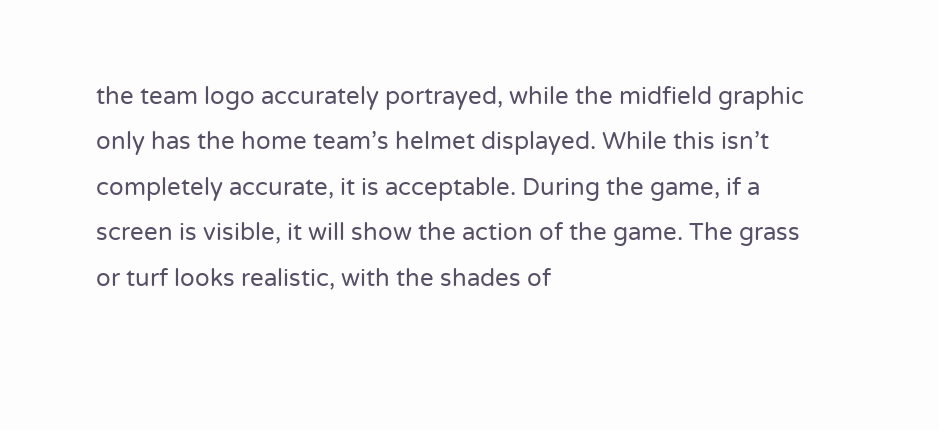the team logo accurately portrayed, while the midfield graphic only has the home team’s helmet displayed. While this isn’t completely accurate, it is acceptable. During the game, if a screen is visible, it will show the action of the game. The grass or turf looks realistic, with the shades of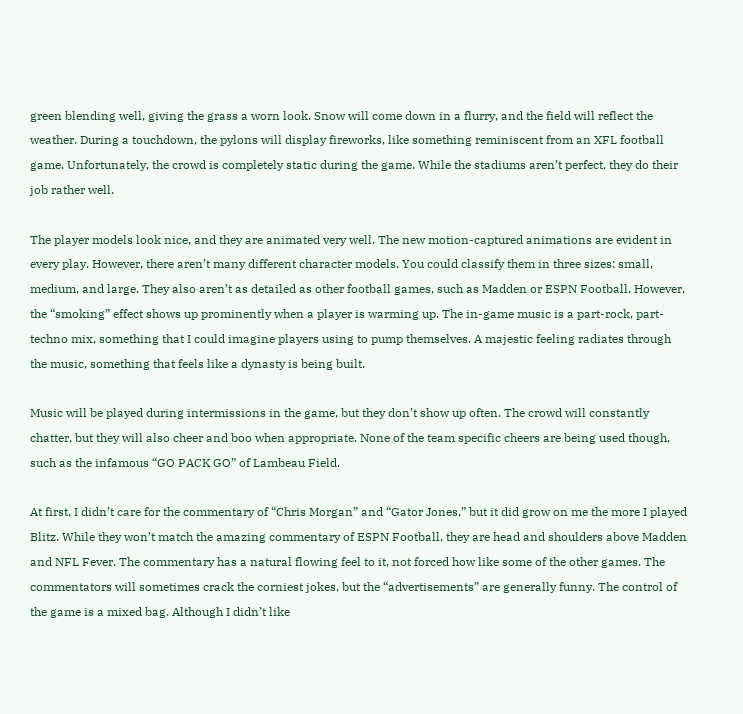green blending well, giving the grass a worn look. Snow will come down in a flurry, and the field will reflect the weather. During a touchdown, the pylons will display fireworks, like something reminiscent from an XFL football game. Unfortunately, the crowd is completely static during the game. While the stadiums aren’t perfect, they do their job rather well.

The player models look nice, and they are animated very well. The new motion-captured animations are evident in every play. However, there aren’t many different character models. You could classify them in three sizes: small, medium, and large. They also aren’t as detailed as other football games, such as Madden or ESPN Football. However, the “smoking” effect shows up prominently when a player is warming up. The in-game music is a part-rock, part-techno mix, something that I could imagine players using to pump themselves. A majestic feeling radiates through the music, something that feels like a dynasty is being built.

Music will be played during intermissions in the game, but they don’t show up often. The crowd will constantly chatter, but they will also cheer and boo when appropriate. None of the team specific cheers are being used though, such as the infamous “GO PACK GO” of Lambeau Field.

At first, I didn’t care for the commentary of “Chris Morgan” and “Gator Jones,” but it did grow on me the more I played Blitz. While they won’t match the amazing commentary of ESPN Football, they are head and shoulders above Madden and NFL Fever. The commentary has a natural flowing feel to it, not forced how like some of the other games. The commentators will sometimes crack the corniest jokes, but the “advertisements” are generally funny. The control of the game is a mixed bag. Although I didn’t like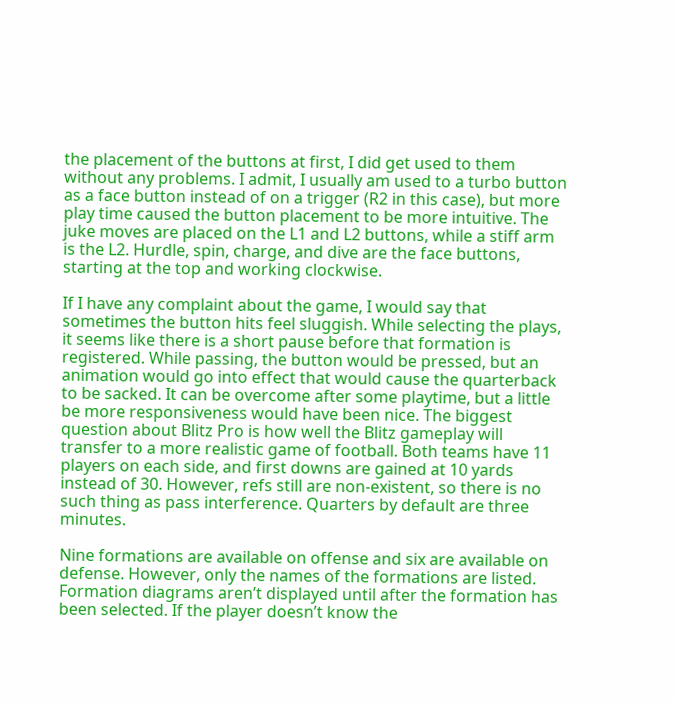the placement of the buttons at first, I did get used to them without any problems. I admit, I usually am used to a turbo button as a face button instead of on a trigger (R2 in this case), but more play time caused the button placement to be more intuitive. The juke moves are placed on the L1 and L2 buttons, while a stiff arm is the L2. Hurdle, spin, charge, and dive are the face buttons, starting at the top and working clockwise.

If I have any complaint about the game, I would say that sometimes the button hits feel sluggish. While selecting the plays, it seems like there is a short pause before that formation is registered. While passing, the button would be pressed, but an animation would go into effect that would cause the quarterback to be sacked. It can be overcome after some playtime, but a little be more responsiveness would have been nice. The biggest question about Blitz Pro is how well the Blitz gameplay will transfer to a more realistic game of football. Both teams have 11 players on each side, and first downs are gained at 10 yards instead of 30. However, refs still are non-existent, so there is no such thing as pass interference. Quarters by default are three minutes.

Nine formations are available on offense and six are available on defense. However, only the names of the formations are listed. Formation diagrams aren’t displayed until after the formation has been selected. If the player doesn’t know the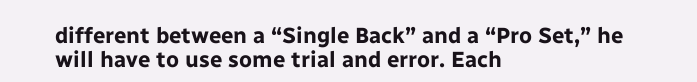different between a “Single Back” and a “Pro Set,” he will have to use some trial and error. Each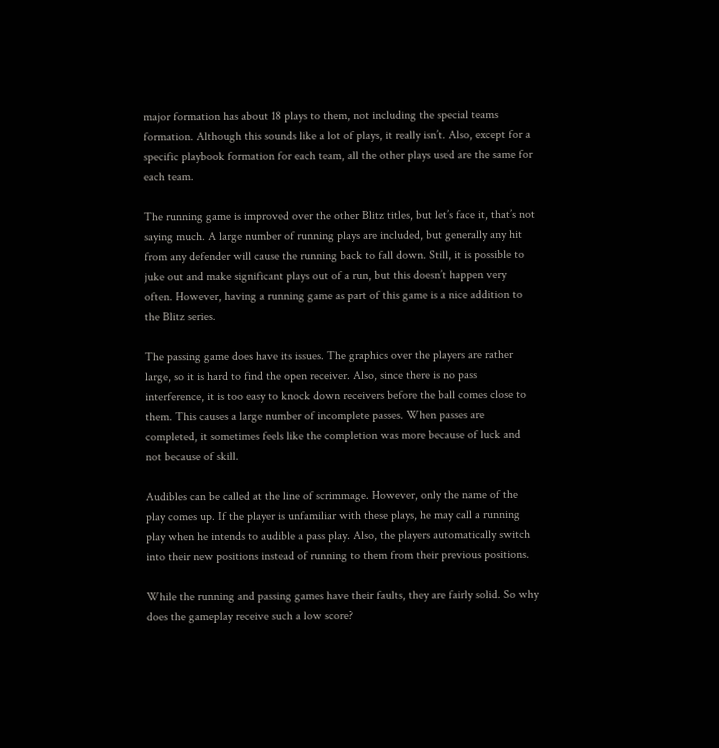major formation has about 18 plays to them, not including the special teams formation. Although this sounds like a lot of plays, it really isn’t. Also, except for a specific playbook formation for each team, all the other plays used are the same for each team.

The running game is improved over the other Blitz titles, but let’s face it, that’s not saying much. A large number of running plays are included, but generally any hit from any defender will cause the running back to fall down. Still, it is possible to juke out and make significant plays out of a run, but this doesn’t happen very often. However, having a running game as part of this game is a nice addition to the Blitz series.

The passing game does have its issues. The graphics over the players are rather large, so it is hard to find the open receiver. Also, since there is no pass interference, it is too easy to knock down receivers before the ball comes close to them. This causes a large number of incomplete passes. When passes are completed, it sometimes feels like the completion was more because of luck and not because of skill.

Audibles can be called at the line of scrimmage. However, only the name of the play comes up. If the player is unfamiliar with these plays, he may call a running play when he intends to audible a pass play. Also, the players automatically switch into their new positions instead of running to them from their previous positions.

While the running and passing games have their faults, they are fairly solid. So why does the gameplay receive such a low score?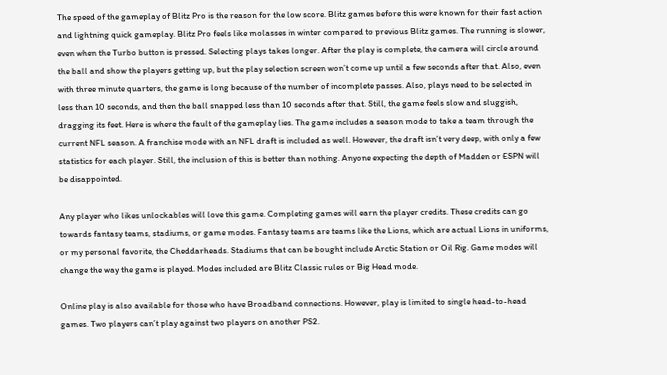The speed of the gameplay of Blitz Pro is the reason for the low score. Blitz games before this were known for their fast action and lightning quick gameplay. Blitz Pro feels like molasses in winter compared to previous Blitz games. The running is slower, even when the Turbo button is pressed. Selecting plays takes longer. After the play is complete, the camera will circle around the ball and show the players getting up, but the play selection screen won’t come up until a few seconds after that. Also, even with three minute quarters, the game is long because of the number of incomplete passes. Also, plays need to be selected in less than 10 seconds, and then the ball snapped less than 10 seconds after that. Still, the game feels slow and sluggish, dragging its feet. Here is where the fault of the gameplay lies. The game includes a season mode to take a team through the current NFL season. A franchise mode with an NFL draft is included as well. However, the draft isn’t very deep, with only a few statistics for each player. Still, the inclusion of this is better than nothing. Anyone expecting the depth of Madden or ESPN will be disappointed.

Any player who likes unlockables will love this game. Completing games will earn the player credits. These credits can go towards fantasy teams, stadiums, or game modes. Fantasy teams are teams like the Lions, which are actual Lions in uniforms, or my personal favorite, the Cheddarheads. Stadiums that can be bought include Arctic Station or Oil Rig. Game modes will change the way the game is played. Modes included are Blitz Classic rules or Big Head mode.

Online play is also available for those who have Broadband connections. However, play is limited to single head-to-head games. Two players can’t play against two players on another PS2.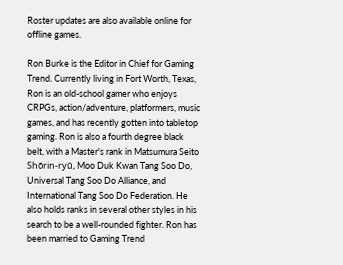Roster updates are also available online for offline games.

Ron Burke is the Editor in Chief for Gaming Trend. Currently living in Fort Worth, Texas, Ron is an old-school gamer who enjoys CRPGs, action/adventure, platformers, music games, and has recently gotten into tabletop gaming. Ron is also a fourth degree black belt, with a Master's rank in Matsumura Seito Shōrin-ryū, Moo Duk Kwan Tang Soo Do, Universal Tang Soo Do Alliance, and International Tang Soo Do Federation. He also holds ranks in several other styles in his search to be a well-rounded fighter. Ron has been married to Gaming Trend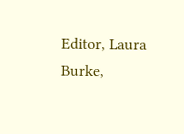Editor, Laura Burke,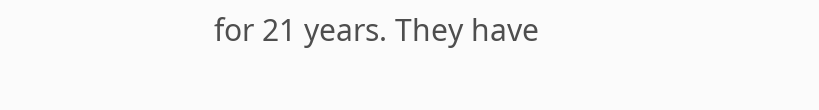for 21 years. They have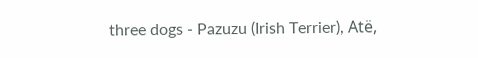three dogs - Pazuzu (Irish Terrier), Atë,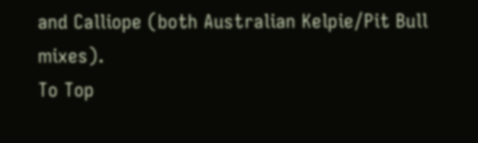and Calliope (both Australian Kelpie/Pit Bull mixes).
To Top